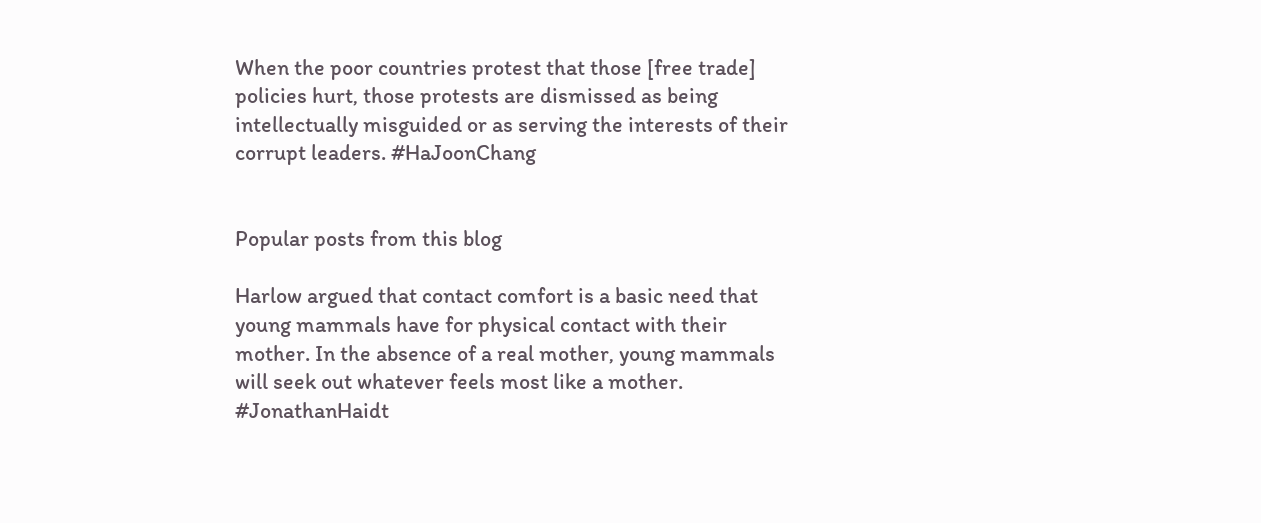When the poor countries protest that those [free trade] policies hurt, those protests are dismissed as being intellectually misguided or as serving the interests of their corrupt leaders. #HaJoonChang


Popular posts from this blog

Harlow argued that contact comfort is a basic need that young mammals have for physical contact with their mother. In the absence of a real mother, young mammals will seek out whatever feels most like a mother. #JonathanHaidt